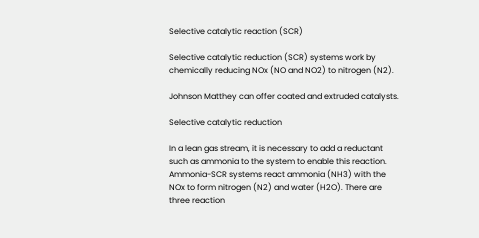Selective catalytic reaction (SCR)

Selective catalytic reduction (SCR) systems work by chemically reducing NOx (NO and NO2) to nitrogen (N2).

Johnson Matthey can offer coated and extruded catalysts.

Selective catalytic reduction

In a lean gas stream, it is necessary to add a reductant such as ammonia to the system to enable this reaction. Ammonia-SCR systems react ammonia (NH3) with the NOx to form nitrogen (N2) and water (H2O). There are three reaction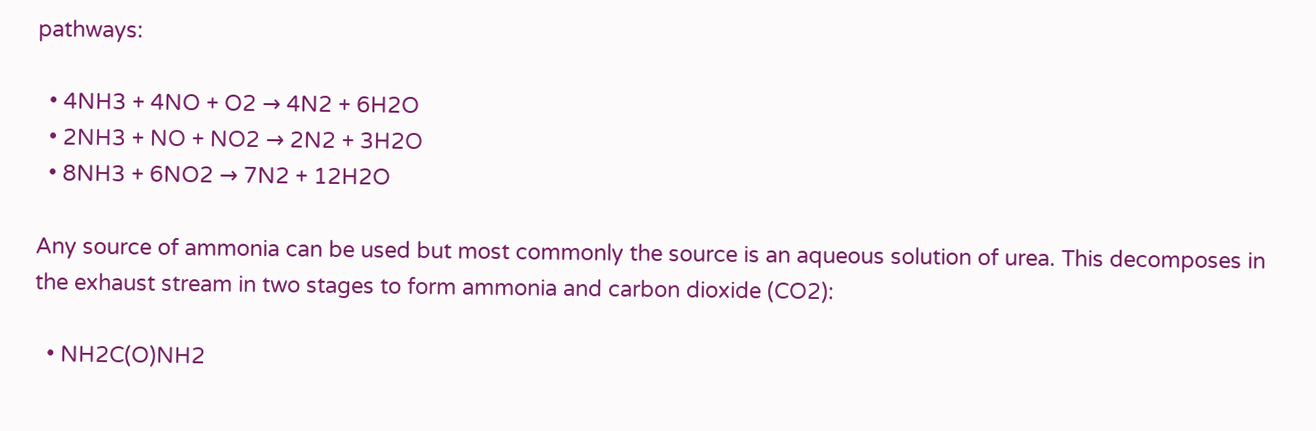pathways:

  • 4NH3 + 4NO + O2 → 4N2 + 6H2O
  • 2NH3 + NO + NO2 → 2N2 + 3H2O
  • 8NH3 + 6NO2 → 7N2 + 12H2O

Any source of ammonia can be used but most commonly the source is an aqueous solution of urea. This decomposes in the exhaust stream in two stages to form ammonia and carbon dioxide (CO2):

  • NH2C(O)NH2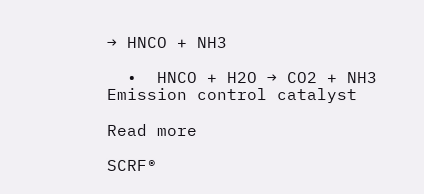→ HNCO + NH3

  •  HNCO + H2O → CO2 + NH3
Emission control catalyst

Read more

SCRF®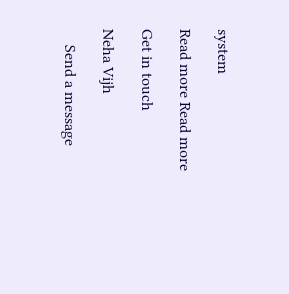system

Read more Read more

Get in touch

Neha Vijh

    Send a message